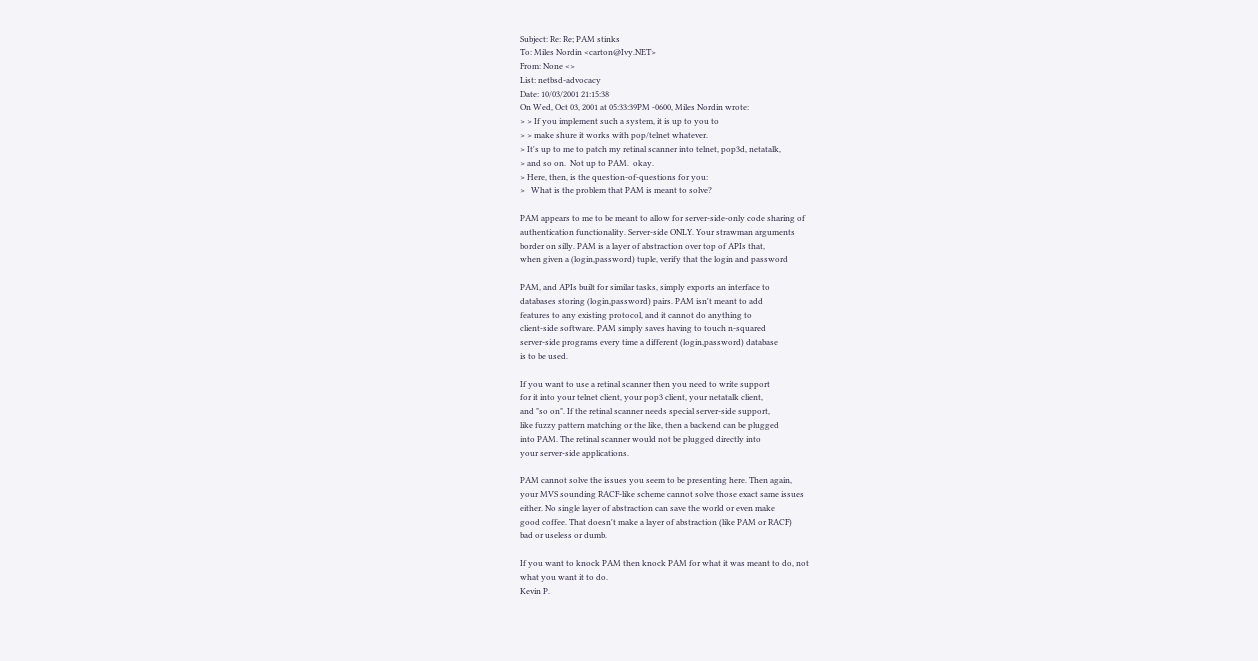Subject: Re: Re; PAM stinks
To: Miles Nordin <carton@Ivy.NET>
From: None <>
List: netbsd-advocacy
Date: 10/03/2001 21:15:38
On Wed, Oct 03, 2001 at 05:33:39PM -0600, Miles Nordin wrote:
> > If you implement such a system, it is up to you to
> > make shure it works with pop/telnet whatever.
> It's up to me to patch my retinal scanner into telnet, pop3d, netatalk,
> and so on.  Not up to PAM.  okay.
> Here, then, is the question-of-questions for you:
>   What is the problem that PAM is meant to solve?

PAM appears to me to be meant to allow for server-side-only code sharing of
authentication functionality. Server-side ONLY. Your strawman arguments
border on silly. PAM is a layer of abstraction over top of APIs that,
when given a (login,password) tuple, verify that the login and password

PAM, and APIs built for similar tasks, simply exports an interface to
databases storing (login,password) pairs. PAM isn't meant to add
features to any existing protocol, and it cannot do anything to
client-side software. PAM simply saves having to touch n-squared
server-side programs every time a different (login,password) database
is to be used.

If you want to use a retinal scanner then you need to write support
for it into your telnet client, your pop3 client, your netatalk client,
and "so on". If the retinal scanner needs special server-side support,
like fuzzy pattern matching or the like, then a backend can be plugged
into PAM. The retinal scanner would not be plugged directly into
your server-side applications.

PAM cannot solve the issues you seem to be presenting here. Then again,
your MVS sounding RACF-like scheme cannot solve those exact same issues
either. No single layer of abstraction can save the world or even make
good coffee. That doesn't make a layer of abstraction (like PAM or RACF)
bad or useless or dumb.

If you want to knock PAM then knock PAM for what it was meant to do, not
what you want it to do.
Kevin P.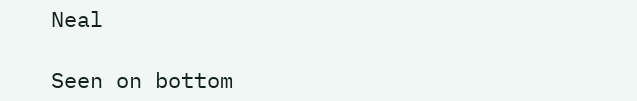Neal

Seen on bottom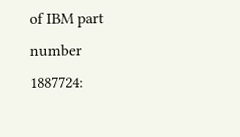of IBM part number 1887724: